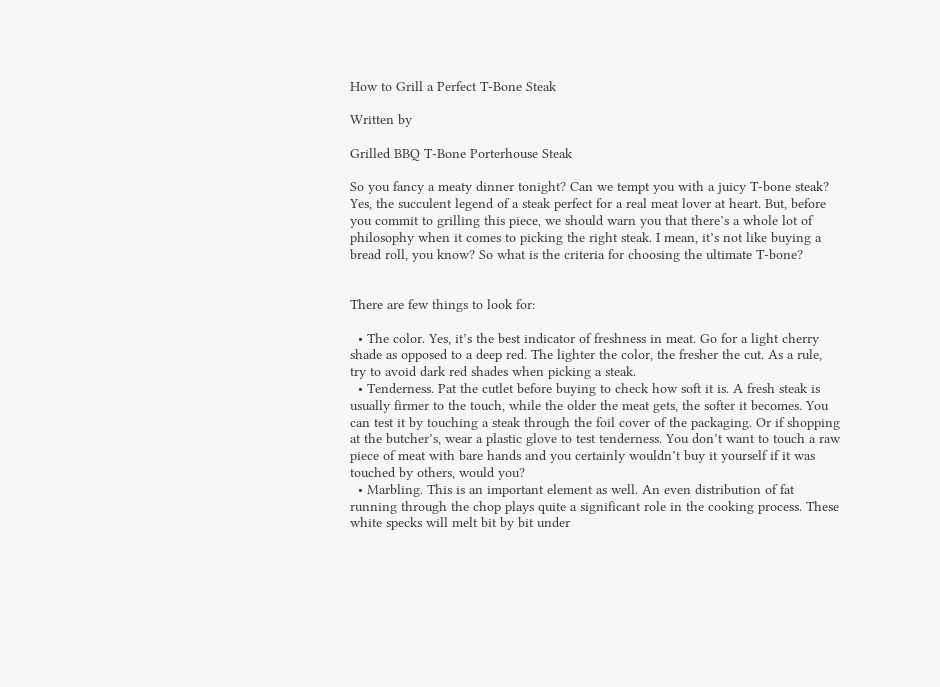How to Grill a Perfect T-Bone Steak

Written by

Grilled BBQ T-Bone Porterhouse Steak

So you fancy a meaty dinner tonight? Can we tempt you with a juicy T-bone steak? Yes, the succulent legend of a steak perfect for a real meat lover at heart. But, before you commit to grilling this piece, we should warn you that there’s a whole lot of philosophy when it comes to picking the right steak. I mean, it’s not like buying a bread roll, you know? So what is the criteria for choosing the ultimate T-bone?


There are few things to look for:

  • The color. Yes, it’s the best indicator of freshness in meat. Go for a light cherry shade as opposed to a deep red. The lighter the color, the fresher the cut. As a rule, try to avoid dark red shades when picking a steak.
  • Tenderness. Pat the cutlet before buying to check how soft it is. A fresh steak is usually firmer to the touch, while the older the meat gets, the softer it becomes. You can test it by touching a steak through the foil cover of the packaging. Or if shopping at the butcher’s, wear a plastic glove to test tenderness. You don’t want to touch a raw piece of meat with bare hands and you certainly wouldn’t buy it yourself if it was touched by others, would you?
  • Marbling. This is an important element as well. An even distribution of fat running through the chop plays quite a significant role in the cooking process. These white specks will melt bit by bit under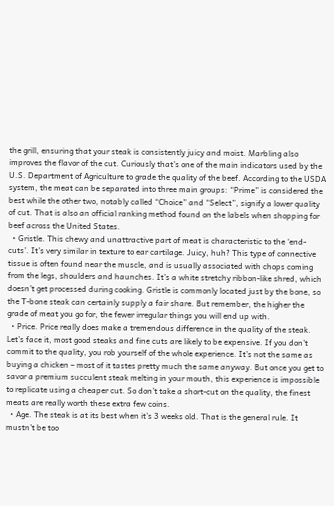the grill, ensuring that your steak is consistently juicy and moist. Marbling also improves the flavor of the cut. Curiously that’s one of the main indicators used by the U.S. Department of Agriculture to grade the quality of the beef. According to the USDA system, the meat can be separated into three main groups: “Prime” is considered the best while the other two, notably called “Choice” and “Select”, signify a lower quality of cut. That is also an official ranking method found on the labels when shopping for beef across the United States.
  • Gristle. This chewy and unattractive part of meat is characteristic to the ‘end-cuts’. It’s very similar in texture to ear cartilage. Juicy, huh? This type of connective tissue is often found near the muscle, and is usually associated with chops coming from the legs, shoulders and haunches. It’s a white stretchy ribbon-like shred, which doesn’t get processed during cooking. Gristle is commonly located just by the bone, so the T-bone steak can certainly supply a fair share. But remember, the higher the grade of meat you go for, the fewer irregular things you will end up with.
  • Price. Price really does make a tremendous difference in the quality of the steak. Let’s face it, most good steaks and fine cuts are likely to be expensive. If you don’t commit to the quality, you rob yourself of the whole experience. It’s not the same as buying a chicken – most of it tastes pretty much the same anyway. But once you get to savor a premium succulent steak melting in your mouth, this experience is impossible to replicate using a cheaper cut. So don’t take a short-cut on the quality, the finest meats are really worth these extra few coins.
  • Age. The steak is at its best when it’s 3 weeks old. That is the general rule. It mustn’t be too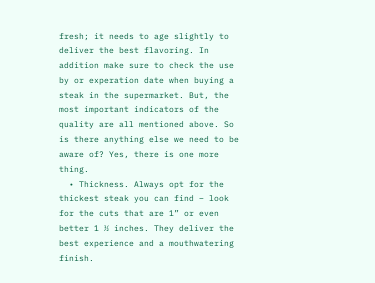fresh; it needs to age slightly to deliver the best flavoring. In addition make sure to check the use by or experation date when buying a steak in the supermarket. But, the most important indicators of the quality are all mentioned above. So is there anything else we need to be aware of? Yes, there is one more thing.
  • Thickness. Always opt for the thickest steak you can find – look for the cuts that are 1” or even better 1 ½ inches. They deliver the best experience and a mouthwatering finish.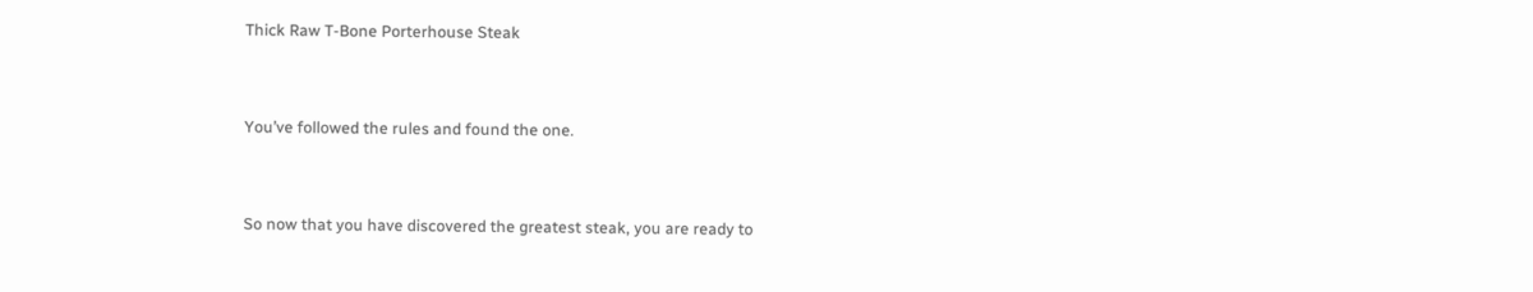Thick Raw T-Bone Porterhouse Steak


You’ve followed the rules and found the one.


So now that you have discovered the greatest steak, you are ready to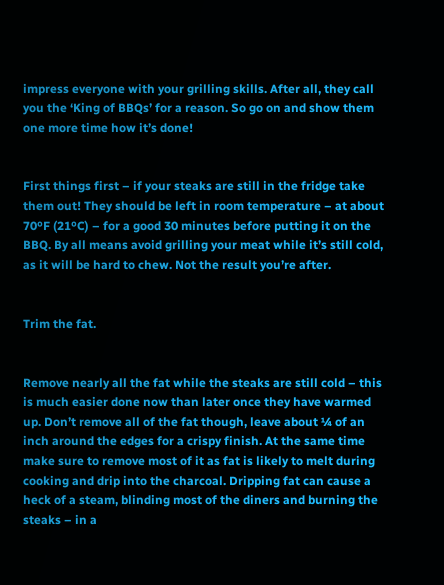impress everyone with your grilling skills. After all, they call you the ‘King of BBQs’ for a reason. So go on and show them one more time how it’s done!


First things first – if your steaks are still in the fridge take them out! They should be left in room temperature – at about 70ºF (21ºC) – for a good 30 minutes before putting it on the BBQ. By all means avoid grilling your meat while it’s still cold, as it will be hard to chew. Not the result you’re after.


Trim the fat.


Remove nearly all the fat while the steaks are still cold – this is much easier done now than later once they have warmed up. Don’t remove all of the fat though, leave about ¼ of an inch around the edges for a crispy finish. At the same time make sure to remove most of it as fat is likely to melt during cooking and drip into the charcoal. Dripping fat can cause a heck of a steam, blinding most of the diners and burning the steaks – in a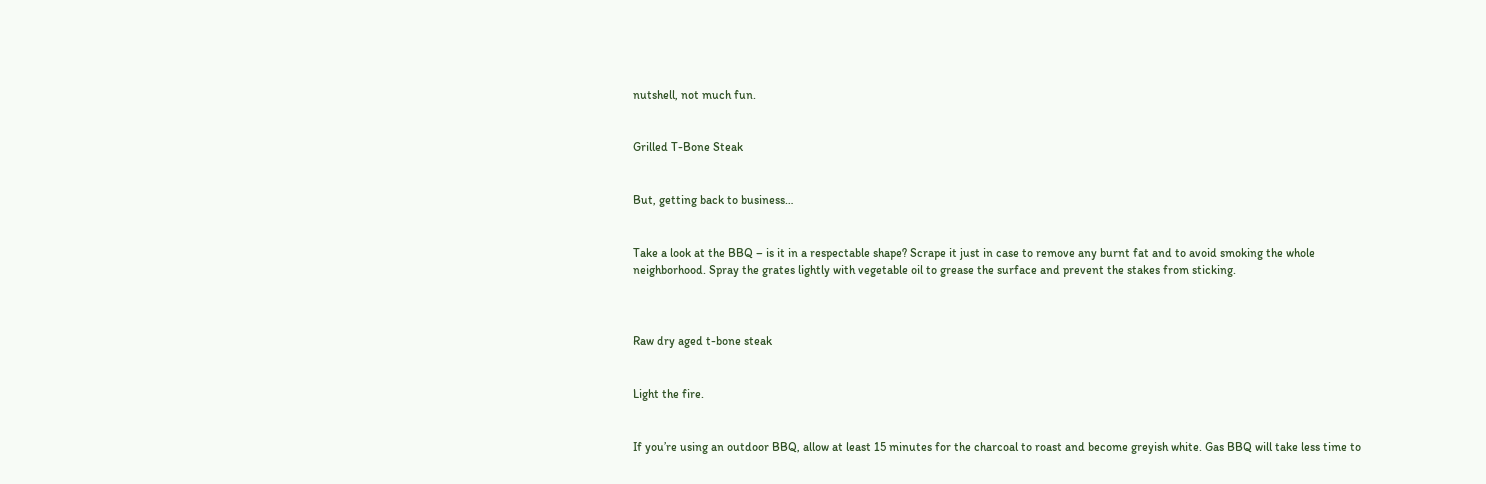nutshell, not much fun.


Grilled T-Bone Steak


But, getting back to business…


Take a look at the BBQ – is it in a respectable shape? Scrape it just in case to remove any burnt fat and to avoid smoking the whole neighborhood. Spray the grates lightly with vegetable oil to grease the surface and prevent the stakes from sticking.



Raw dry aged t-bone steak


Light the fire.


If you’re using an outdoor BBQ, allow at least 15 minutes for the charcoal to roast and become greyish white. Gas BBQ will take less time to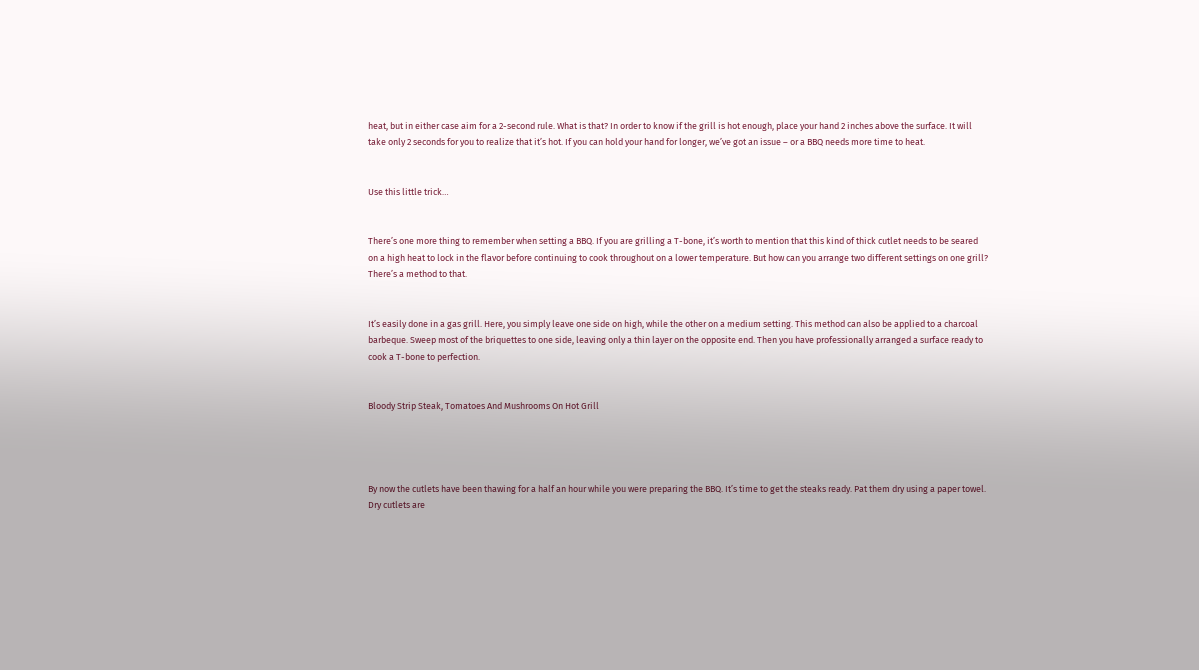heat, but in either case aim for a 2-second rule. What is that? In order to know if the grill is hot enough, place your hand 2 inches above the surface. It will take only 2 seconds for you to realize that it’s hot. If you can hold your hand for longer, we’ve got an issue – or a BBQ needs more time to heat.


Use this little trick…


There’s one more thing to remember when setting a BBQ. If you are grilling a T-bone, it’s worth to mention that this kind of thick cutlet needs to be seared on a high heat to lock in the flavor before continuing to cook throughout on a lower temperature. But how can you arrange two different settings on one grill? There’s a method to that.


It’s easily done in a gas grill. Here, you simply leave one side on high, while the other on a medium setting. This method can also be applied to a charcoal barbeque. Sweep most of the briquettes to one side, leaving only a thin layer on the opposite end. Then you have professionally arranged a surface ready to cook a T-bone to perfection.


Bloody Strip Steak, Tomatoes And Mushrooms On Hot Grill




By now the cutlets have been thawing for a half an hour while you were preparing the BBQ. It’s time to get the steaks ready. Pat them dry using a paper towel. Dry cutlets are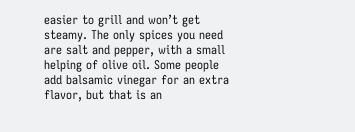easier to grill and won’t get steamy. The only spices you need are salt and pepper, with a small helping of olive oil. Some people add balsamic vinegar for an extra flavor, but that is an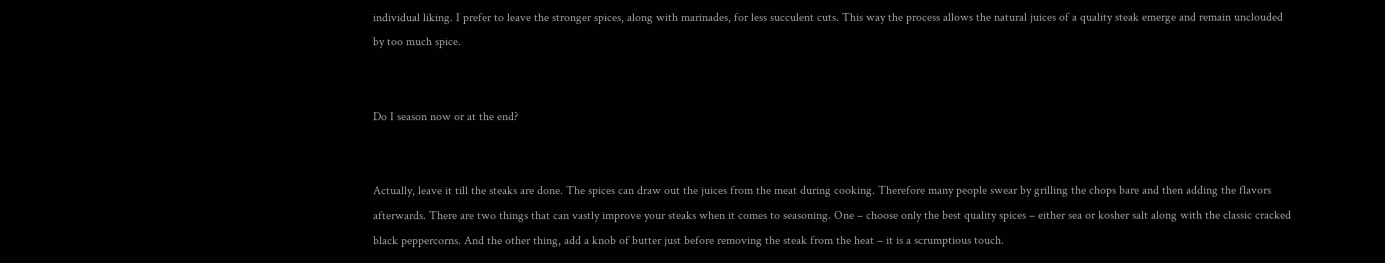individual liking. I prefer to leave the stronger spices, along with marinades, for less succulent cuts. This way the process allows the natural juices of a quality steak emerge and remain unclouded by too much spice.


Do I season now or at the end?


Actually, leave it till the steaks are done. The spices can draw out the juices from the meat during cooking. Therefore many people swear by grilling the chops bare and then adding the flavors afterwards. There are two things that can vastly improve your steaks when it comes to seasoning. One – choose only the best quality spices – either sea or kosher salt along with the classic cracked black peppercorns. And the other thing, add a knob of butter just before removing the steak from the heat – it is a scrumptious touch.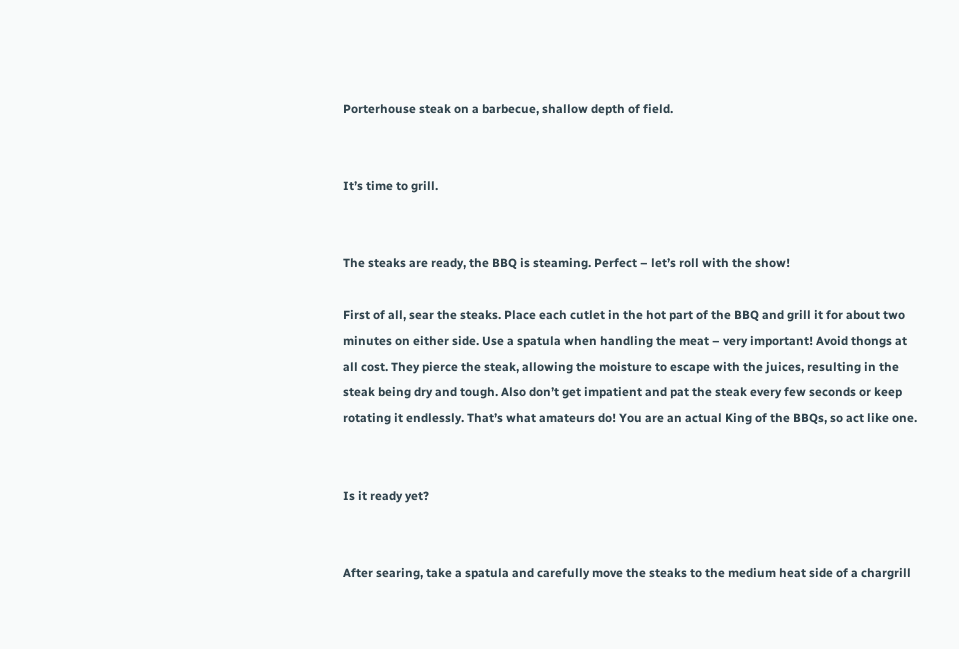Porterhouse steak on a barbecue, shallow depth of field.


It’s time to grill.


The steaks are ready, the BBQ is steaming. Perfect – let’s roll with the show!

First of all, sear the steaks. Place each cutlet in the hot part of the BBQ and grill it for about two minutes on either side. Use a spatula when handling the meat – very important! Avoid thongs at all cost. They pierce the steak, allowing the moisture to escape with the juices, resulting in the steak being dry and tough. Also don’t get impatient and pat the steak every few seconds or keep rotating it endlessly. That’s what amateurs do! You are an actual King of the BBQs, so act like one.


Is it ready yet?


After searing, take a spatula and carefully move the steaks to the medium heat side of a chargrill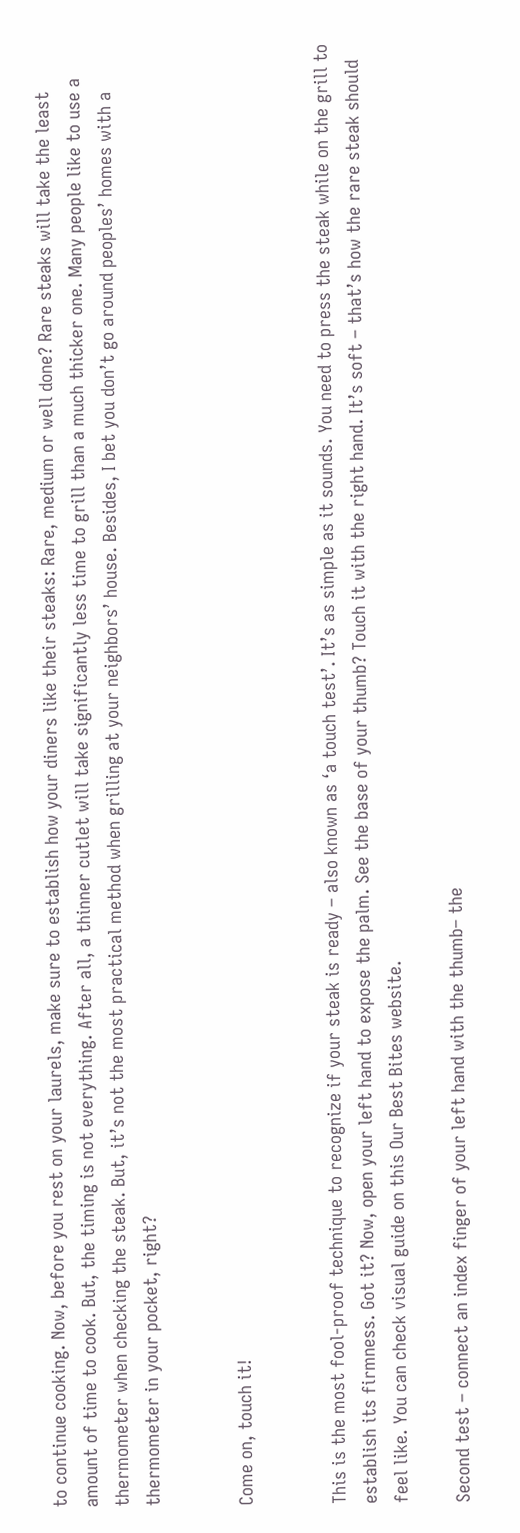to continue cooking. Now, before you rest on your laurels, make sure to establish how your diners like their steaks: Rare, medium or well done? Rare steaks will take the least amount of time to cook. But, the timing is not everything. After all, a thinner cutlet will take significantly less time to grill than a much thicker one. Many people like to use a thermometer when checking the steak. But, it’s not the most practical method when grilling at your neighbors’ house. Besides, I bet you don’t go around peoples’ homes with a thermometer in your pocket, right?


Come on, touch it!


This is the most fool-proof technique to recognize if your steak is ready – also known as ‘a touch test’. It’s as simple as it sounds. You need to press the steak while on the grill to establish its firmness. Got it? Now, open your left hand to expose the palm. See the base of your thumb? Touch it with the right hand. It’s soft – that’s how the rare steak should feel like. You can check visual guide on this Our Best Bites website.

Second test – connect an index finger of your left hand with the thumb– the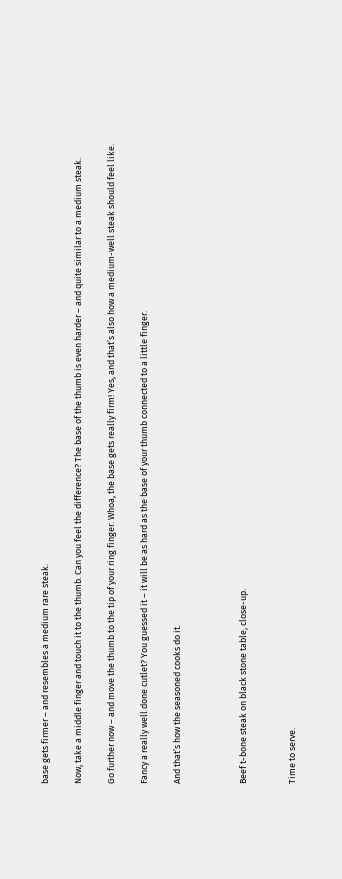base gets firmer – and resembles a medium rare steak.

Now, take a middle finger and touch it to the thumb. Can you feel the difference? The base of the thumb is even harder – and quite similar to a medium steak.

Go further now – and move the thumb to the tip of your ring finger. Whoa, the base gets really firm! Yes, and that’s also how a medium-well steak should feel like.

Fancy a really well done cutlet? You guessed it – it will be as hard as the base of your thumb connected to a little finger.

And that’s how the seasoned cooks do it.



Beef t-bone steak on black stone table, close-up.


Time to serve.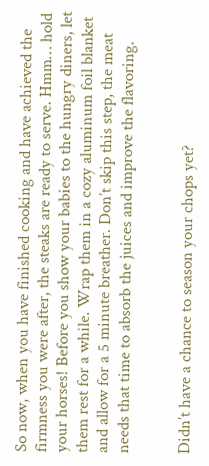So now, when you have finished cooking and have achieved the firmness you were after, the steaks are ready to serve. Hmm… hold your horses! Before you show your babies to the hungry diners, let them rest for a while. Wrap them in a cozy aluminum foil blanket and allow for a 5 minute breather. Don’t skip this step, the meat needs that time to absorb the juices and improve the flavoring.


Didn’t have a chance to season your chops yet?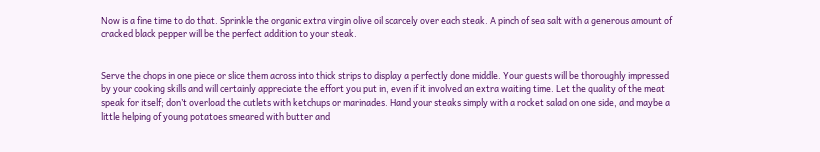Now is a fine time to do that. Sprinkle the organic extra virgin olive oil scarcely over each steak. A pinch of sea salt with a generous amount of cracked black pepper will be the perfect addition to your steak.


Serve the chops in one piece or slice them across into thick strips to display a perfectly done middle. Your guests will be thoroughly impressed by your cooking skills and will certainly appreciate the effort you put in, even if it involved an extra waiting time. Let the quality of the meat speak for itself; don’t overload the cutlets with ketchups or marinades. Hand your steaks simply with a rocket salad on one side, and maybe a little helping of young potatoes smeared with butter and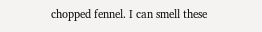chopped fennel. I can smell these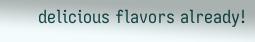delicious flavors already!